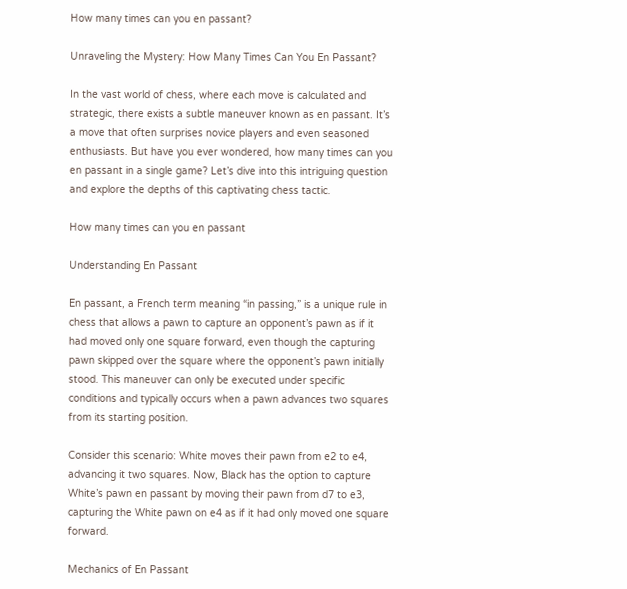How many times can you en passant?

Unraveling the Mystery: How Many Times Can You En Passant?

In the vast world of chess, where each move is calculated and strategic, there exists a subtle maneuver known as en passant. It’s a move that often surprises novice players and even seasoned enthusiasts. But have you ever wondered, how many times can you en passant in a single game? Let’s dive into this intriguing question and explore the depths of this captivating chess tactic.

How many times can you en passant

Understanding En Passant

En passant, a French term meaning “in passing,” is a unique rule in chess that allows a pawn to capture an opponent’s pawn as if it had moved only one square forward, even though the capturing pawn skipped over the square where the opponent’s pawn initially stood. This maneuver can only be executed under specific conditions and typically occurs when a pawn advances two squares from its starting position.

Consider this scenario: White moves their pawn from e2 to e4, advancing it two squares. Now, Black has the option to capture White’s pawn en passant by moving their pawn from d7 to e3, capturing the White pawn on e4 as if it had only moved one square forward.

Mechanics of En Passant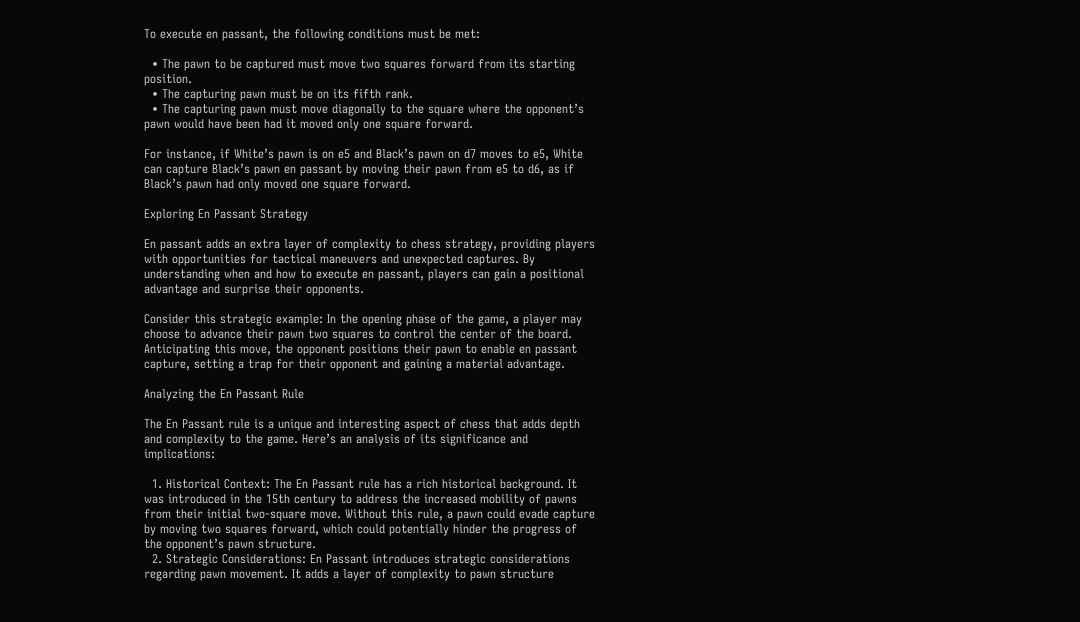To execute en passant, the following conditions must be met:

  • The pawn to be captured must move two squares forward from its starting position.
  • The capturing pawn must be on its fifth rank.
  • The capturing pawn must move diagonally to the square where the opponent’s pawn would have been had it moved only one square forward.

For instance, if White’s pawn is on e5 and Black’s pawn on d7 moves to e5, White can capture Black’s pawn en passant by moving their pawn from e5 to d6, as if Black’s pawn had only moved one square forward.

Exploring En Passant Strategy

En passant adds an extra layer of complexity to chess strategy, providing players with opportunities for tactical maneuvers and unexpected captures. By understanding when and how to execute en passant, players can gain a positional advantage and surprise their opponents.

Consider this strategic example: In the opening phase of the game, a player may choose to advance their pawn two squares to control the center of the board. Anticipating this move, the opponent positions their pawn to enable en passant capture, setting a trap for their opponent and gaining a material advantage.

Analyzing the En Passant Rule

The En Passant rule is a unique and interesting aspect of chess that adds depth and complexity to the game. Here’s an analysis of its significance and implications:

  1. Historical Context: The En Passant rule has a rich historical background. It was introduced in the 15th century to address the increased mobility of pawns from their initial two-square move. Without this rule, a pawn could evade capture by moving two squares forward, which could potentially hinder the progress of the opponent’s pawn structure.
  2. Strategic Considerations: En Passant introduces strategic considerations regarding pawn movement. It adds a layer of complexity to pawn structure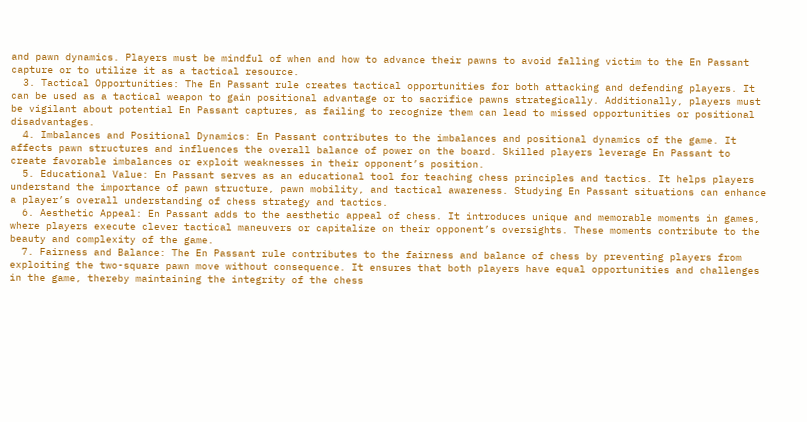and pawn dynamics. Players must be mindful of when and how to advance their pawns to avoid falling victim to the En Passant capture or to utilize it as a tactical resource.
  3. Tactical Opportunities: The En Passant rule creates tactical opportunities for both attacking and defending players. It can be used as a tactical weapon to gain positional advantage or to sacrifice pawns strategically. Additionally, players must be vigilant about potential En Passant captures, as failing to recognize them can lead to missed opportunities or positional disadvantages.
  4. Imbalances and Positional Dynamics: En Passant contributes to the imbalances and positional dynamics of the game. It affects pawn structures and influences the overall balance of power on the board. Skilled players leverage En Passant to create favorable imbalances or exploit weaknesses in their opponent’s position.
  5. Educational Value: En Passant serves as an educational tool for teaching chess principles and tactics. It helps players understand the importance of pawn structure, pawn mobility, and tactical awareness. Studying En Passant situations can enhance a player’s overall understanding of chess strategy and tactics.
  6. Aesthetic Appeal: En Passant adds to the aesthetic appeal of chess. It introduces unique and memorable moments in games, where players execute clever tactical maneuvers or capitalize on their opponent’s oversights. These moments contribute to the beauty and complexity of the game.
  7. Fairness and Balance: The En Passant rule contributes to the fairness and balance of chess by preventing players from exploiting the two-square pawn move without consequence. It ensures that both players have equal opportunities and challenges in the game, thereby maintaining the integrity of the chess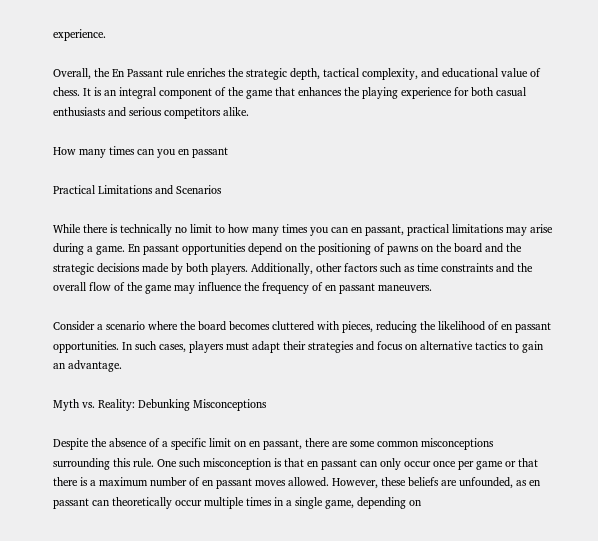experience.

Overall, the En Passant rule enriches the strategic depth, tactical complexity, and educational value of chess. It is an integral component of the game that enhances the playing experience for both casual enthusiasts and serious competitors alike.

How many times can you en passant

Practical Limitations and Scenarios

While there is technically no limit to how many times you can en passant, practical limitations may arise during a game. En passant opportunities depend on the positioning of pawns on the board and the strategic decisions made by both players. Additionally, other factors such as time constraints and the overall flow of the game may influence the frequency of en passant maneuvers.

Consider a scenario where the board becomes cluttered with pieces, reducing the likelihood of en passant opportunities. In such cases, players must adapt their strategies and focus on alternative tactics to gain an advantage.

Myth vs. Reality: Debunking Misconceptions

Despite the absence of a specific limit on en passant, there are some common misconceptions surrounding this rule. One such misconception is that en passant can only occur once per game or that there is a maximum number of en passant moves allowed. However, these beliefs are unfounded, as en passant can theoretically occur multiple times in a single game, depending on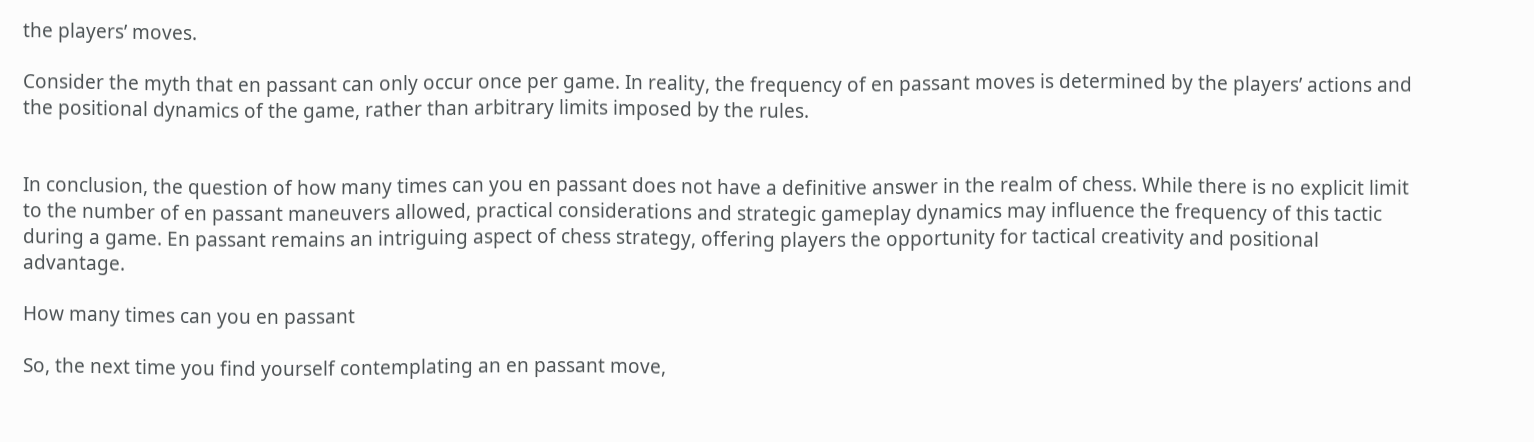the players’ moves.

Consider the myth that en passant can only occur once per game. In reality, the frequency of en passant moves is determined by the players’ actions and the positional dynamics of the game, rather than arbitrary limits imposed by the rules.


In conclusion, the question of how many times can you en passant does not have a definitive answer in the realm of chess. While there is no explicit limit to the number of en passant maneuvers allowed, practical considerations and strategic gameplay dynamics may influence the frequency of this tactic during a game. En passant remains an intriguing aspect of chess strategy, offering players the opportunity for tactical creativity and positional advantage.

How many times can you en passant

So, the next time you find yourself contemplating an en passant move,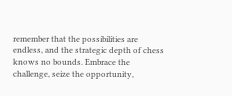remember that the possibilities are endless, and the strategic depth of chess knows no bounds. Embrace the challenge, seize the opportunity,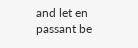and let en passant be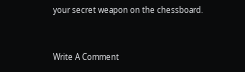your secret weapon on the chessboard.


Write A Comment